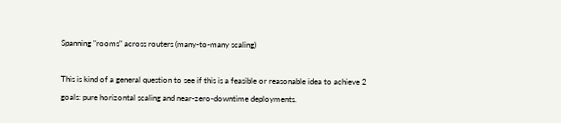Spanning "rooms" across routers (many-to-many scaling)

This is kind of a general question to see if this is a feasible or reasonable idea to achieve 2 goals: pure horizontal scaling and near-zero-downtime deployments.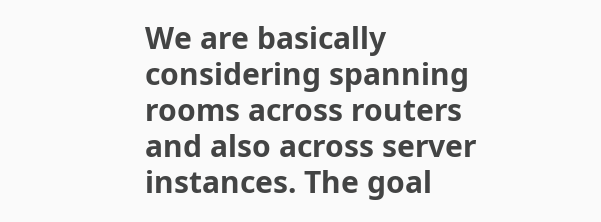We are basically considering spanning rooms across routers and also across server instances. The goal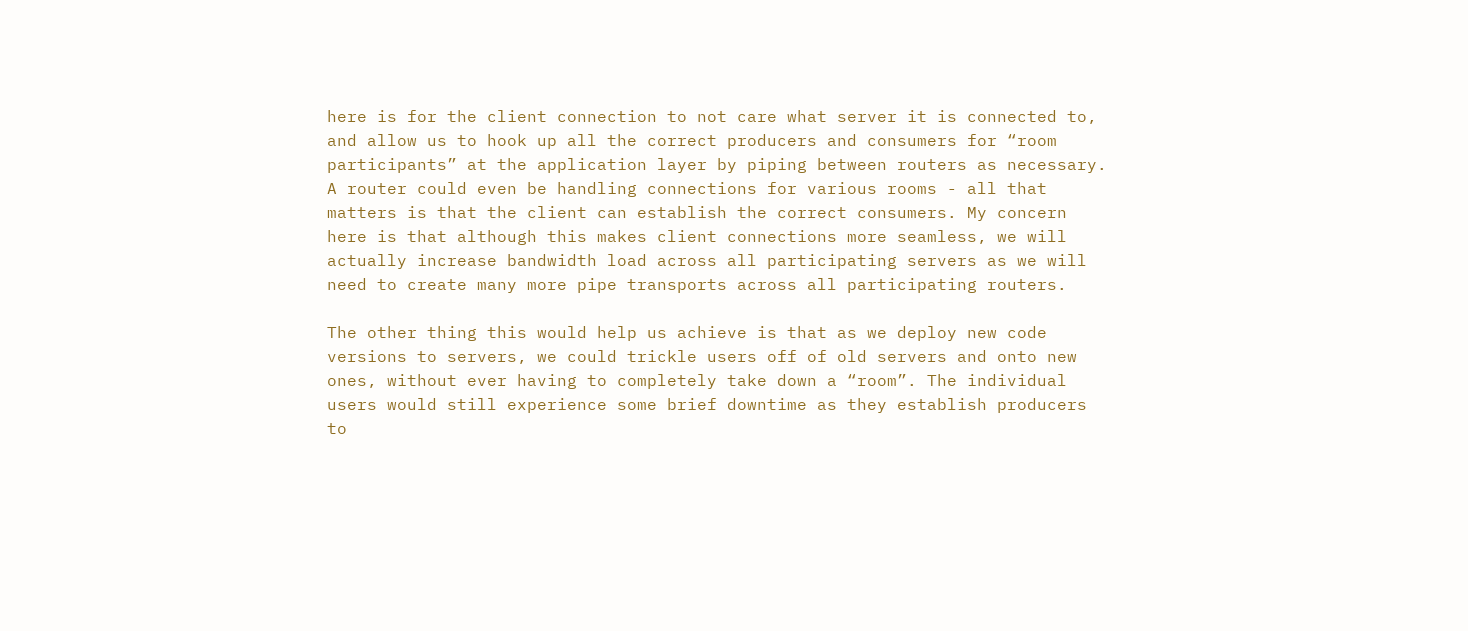here is for the client connection to not care what server it is connected to, and allow us to hook up all the correct producers and consumers for “room participants” at the application layer by piping between routers as necessary. A router could even be handling connections for various rooms - all that matters is that the client can establish the correct consumers. My concern here is that although this makes client connections more seamless, we will actually increase bandwidth load across all participating servers as we will need to create many more pipe transports across all participating routers.

The other thing this would help us achieve is that as we deploy new code versions to servers, we could trickle users off of old servers and onto new ones, without ever having to completely take down a “room”. The individual users would still experience some brief downtime as they establish producers to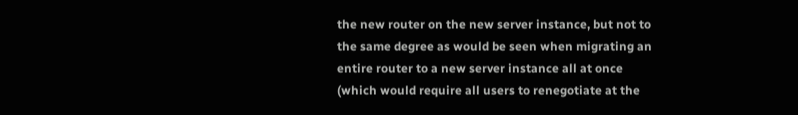the new router on the new server instance, but not to the same degree as would be seen when migrating an entire router to a new server instance all at once (which would require all users to renegotiate at the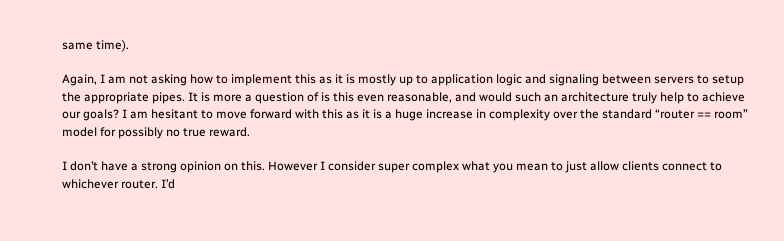same time).

Again, I am not asking how to implement this as it is mostly up to application logic and signaling between servers to setup the appropriate pipes. It is more a question of is this even reasonable, and would such an architecture truly help to achieve our goals? I am hesitant to move forward with this as it is a huge increase in complexity over the standard “router == room” model for possibly no true reward.

I don’t have a strong opinion on this. However I consider super complex what you mean to just allow clients connect to whichever router. I’d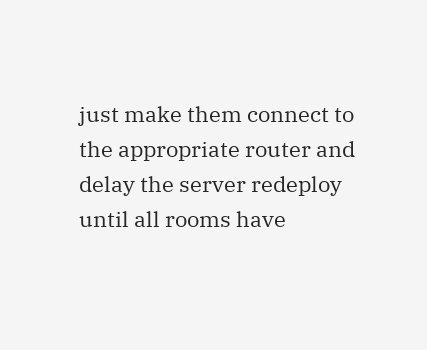just make them connect to the appropriate router and delay the server redeploy until all rooms have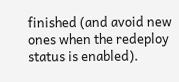finished (and avoid new ones when the redeploy status is enabled).